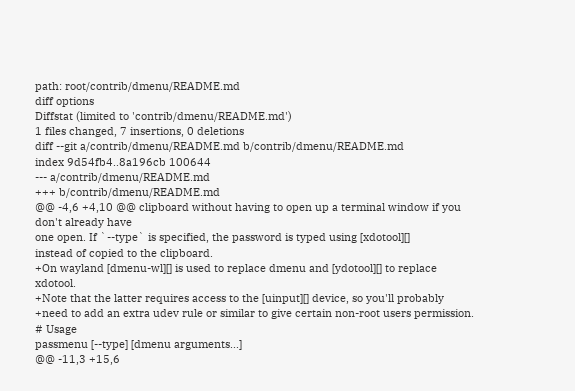path: root/contrib/dmenu/README.md
diff options
Diffstat (limited to 'contrib/dmenu/README.md')
1 files changed, 7 insertions, 0 deletions
diff --git a/contrib/dmenu/README.md b/contrib/dmenu/README.md
index 9d54fb4..8a196cb 100644
--- a/contrib/dmenu/README.md
+++ b/contrib/dmenu/README.md
@@ -4,6 +4,10 @@ clipboard without having to open up a terminal window if you don't already have
one open. If `--type` is specified, the password is typed using [xdotool][]
instead of copied to the clipboard.
+On wayland [dmenu-wl][] is used to replace dmenu and [ydotool][] to replace xdotool.
+Note that the latter requires access to the [uinput][] device, so you'll probably
+need to add an extra udev rule or similar to give certain non-root users permission.
# Usage
passmenu [--type] [dmenu arguments...]
@@ -11,3 +15,6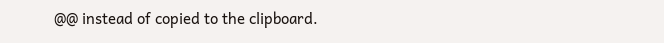@@ instead of copied to the clipboard.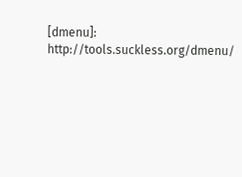[dmenu]: http://tools.suckless.org/dmenu/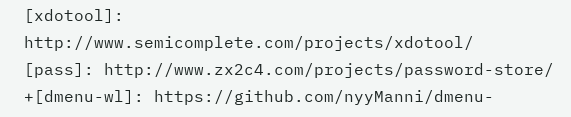[xdotool]: http://www.semicomplete.com/projects/xdotool/
[pass]: http://www.zx2c4.com/projects/password-store/
+[dmenu-wl]: https://github.com/nyyManni/dmenu-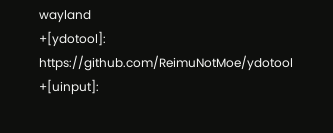wayland
+[ydotool]: https://github.com/ReimuNotMoe/ydotool
+[uinput]: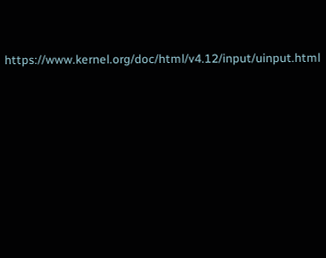https://www.kernel.org/doc/html/v4.12/input/uinput.html